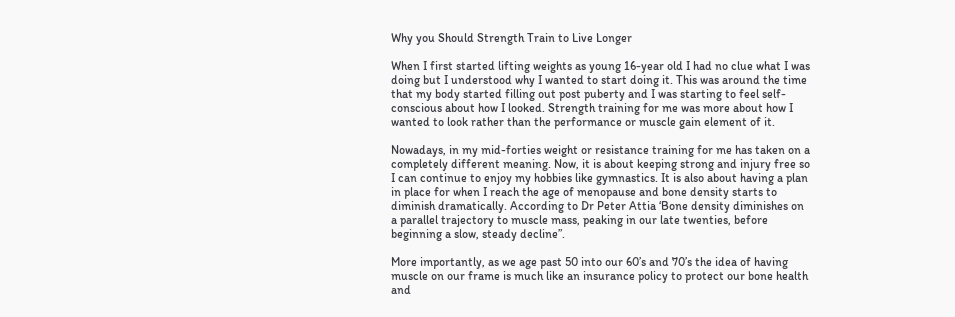Why you Should Strength Train to Live Longer

When I first started lifting weights as young 16-year old I had no clue what I was doing but I understood why I wanted to start doing it. This was around the time that my body started filling out post puberty and I was starting to feel self-conscious about how I looked. Strength training for me was more about how I wanted to look rather than the performance or muscle gain element of it.

Nowadays, in my mid-forties weight or resistance training for me has taken on a completely different meaning. Now, it is about keeping strong and injury free so I can continue to enjoy my hobbies like gymnastics. It is also about having a plan in place for when I reach the age of menopause and bone density starts to diminish dramatically. According to Dr Peter Attia ‘Bone density diminishes on a parallel trajectory to muscle mass, peaking in our late twenties, before beginning a slow, steady decline”.

More importantly, as we age past 50 into our 60’s and 70’s the idea of having muscle on our frame is much like an insurance policy to protect our bone health and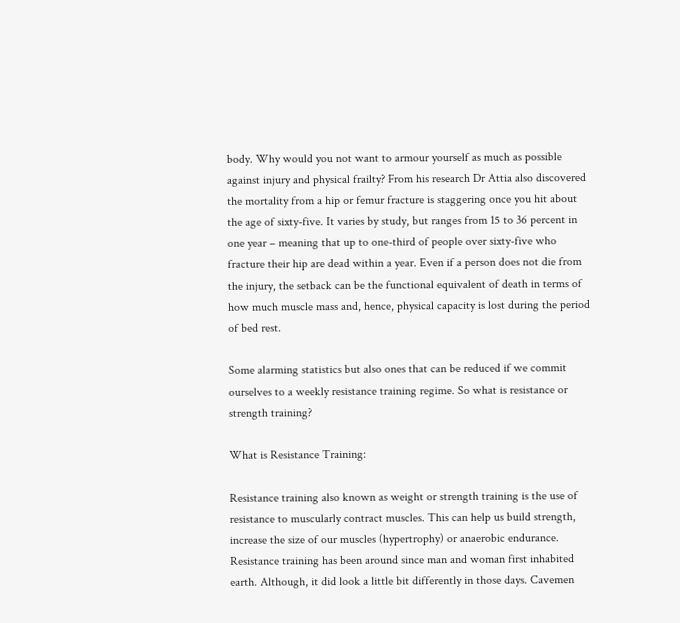body. Why would you not want to armour yourself as much as possible against injury and physical frailty? From his research Dr Attia also discovered the mortality from a hip or femur fracture is staggering once you hit about the age of sixty-five. It varies by study, but ranges from 15 to 36 percent in one year – meaning that up to one-third of people over sixty-five who fracture their hip are dead within a year. Even if a person does not die from the injury, the setback can be the functional equivalent of death in terms of how much muscle mass and, hence, physical capacity is lost during the period of bed rest.

Some alarming statistics but also ones that can be reduced if we commit ourselves to a weekly resistance training regime. So what is resistance or strength training?

What is Resistance Training:

Resistance training also known as weight or strength training is the use of resistance to muscularly contract muscles. This can help us build strength, increase the size of our muscles (hypertrophy) or anaerobic endurance. Resistance training has been around since man and woman first inhabited earth. Although, it did look a little bit differently in those days. Cavemen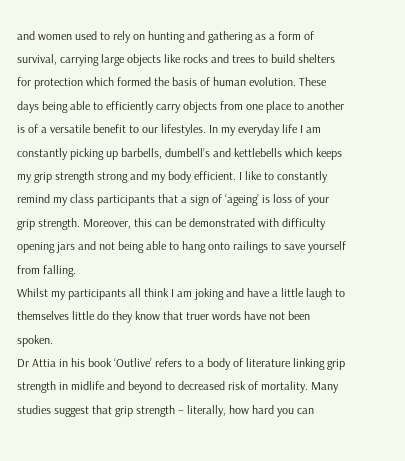and women used to rely on hunting and gathering as a form of survival, carrying large objects like rocks and trees to build shelters for protection which formed the basis of human evolution. These days being able to efficiently carry objects from one place to another is of a versatile benefit to our lifestyles. In my everyday life I am constantly picking up barbells, dumbell’s and kettlebells which keeps my grip strength strong and my body efficient. I like to constantly remind my class participants that a sign of ‘ageing’ is loss of your grip strength. Moreover, this can be demonstrated with difficulty opening jars and not being able to hang onto railings to save yourself from falling.
Whilst my participants all think I am joking and have a little laugh to themselves little do they know that truer words have not been spoken.
Dr Attia in his book ‘Outlive’ refers to a body of literature linking grip strength in midlife and beyond to decreased risk of mortality. Many studies suggest that grip strength – literally, how hard you can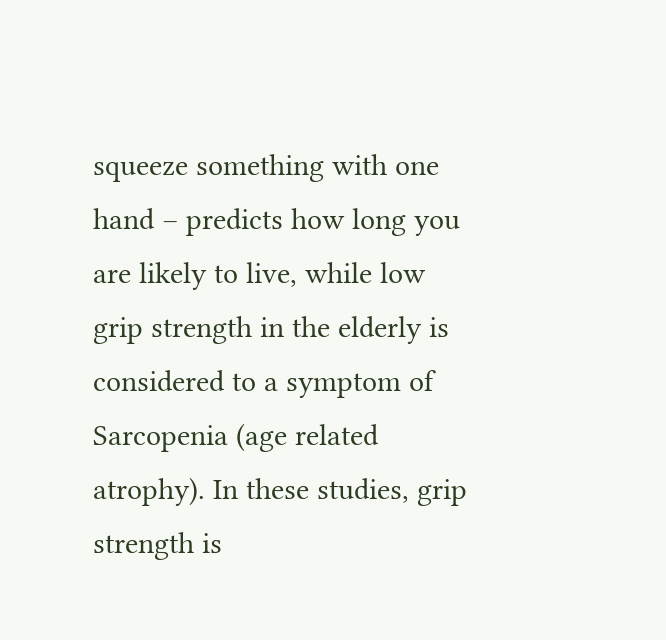squeeze something with one hand – predicts how long you are likely to live, while low grip strength in the elderly is considered to a symptom of Sarcopenia (age related atrophy). In these studies, grip strength is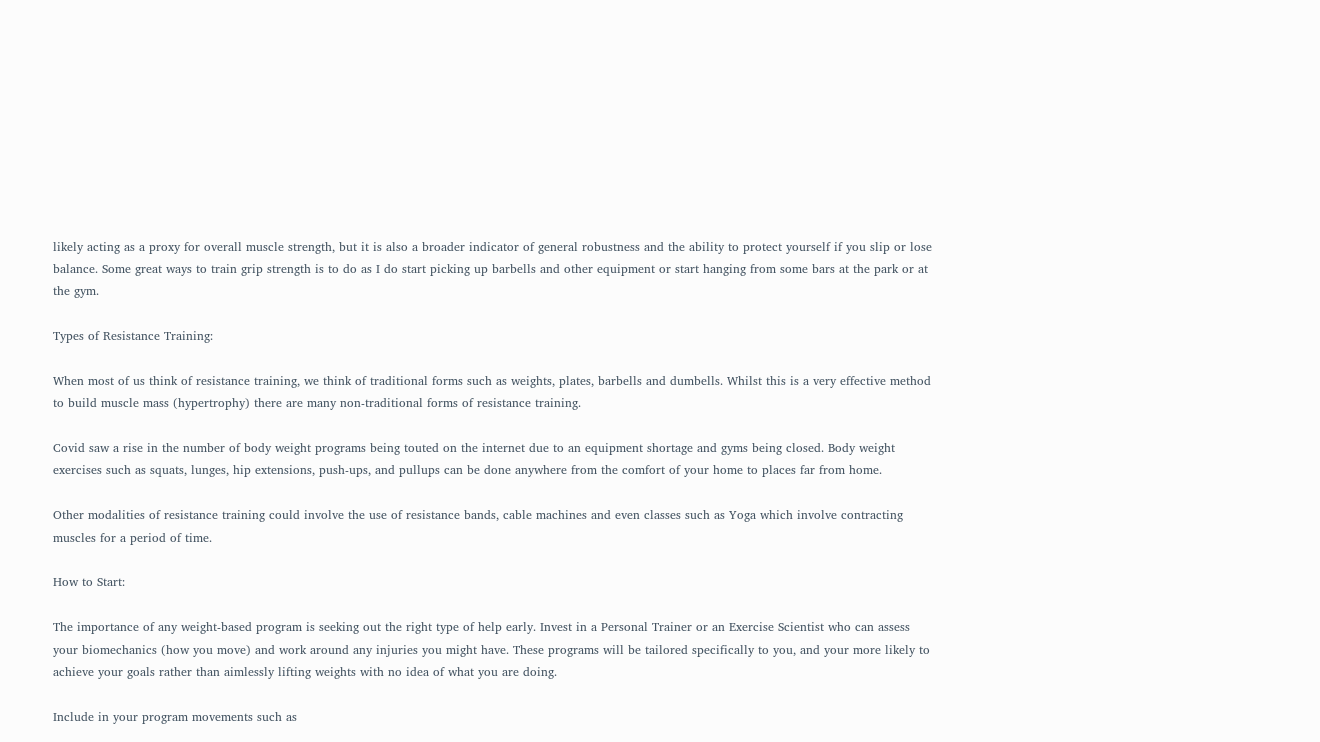likely acting as a proxy for overall muscle strength, but it is also a broader indicator of general robustness and the ability to protect yourself if you slip or lose balance. Some great ways to train grip strength is to do as I do start picking up barbells and other equipment or start hanging from some bars at the park or at the gym.

Types of Resistance Training:

When most of us think of resistance training, we think of traditional forms such as weights, plates, barbells and dumbells. Whilst this is a very effective method to build muscle mass (hypertrophy) there are many non-traditional forms of resistance training.

Covid saw a rise in the number of body weight programs being touted on the internet due to an equipment shortage and gyms being closed. Body weight exercises such as squats, lunges, hip extensions, push-ups, and pullups can be done anywhere from the comfort of your home to places far from home.

Other modalities of resistance training could involve the use of resistance bands, cable machines and even classes such as Yoga which involve contracting muscles for a period of time.

How to Start:

The importance of any weight-based program is seeking out the right type of help early. Invest in a Personal Trainer or an Exercise Scientist who can assess your biomechanics (how you move) and work around any injuries you might have. These programs will be tailored specifically to you, and your more likely to achieve your goals rather than aimlessly lifting weights with no idea of what you are doing.

Include in your program movements such as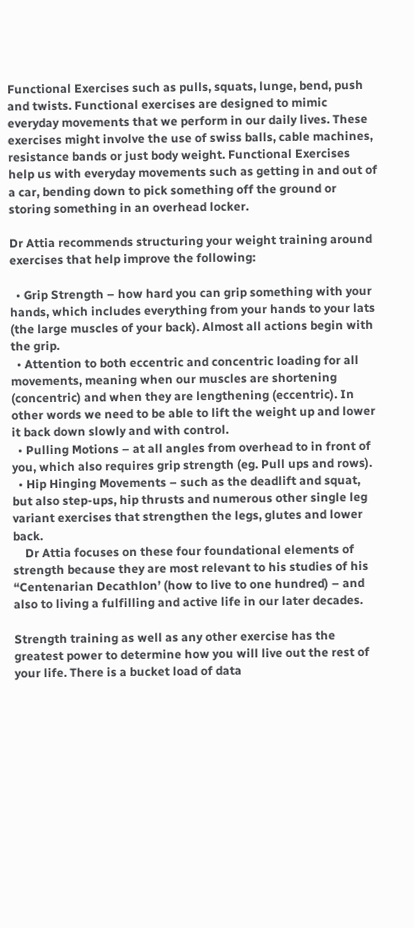Functional Exercises such as pulls, squats, lunge, bend, push and twists. Functional exercises are designed to mimic everyday movements that we perform in our daily lives. These exercises might involve the use of swiss balls, cable machines, resistance bands or just body weight. Functional Exercises help us with everyday movements such as getting in and out of a car, bending down to pick something off the ground or storing something in an overhead locker.

Dr Attia recommends structuring your weight training around exercises that help improve the following:

  • Grip Strength – how hard you can grip something with your hands, which includes everything from your hands to your lats (the large muscles of your back). Almost all actions begin with the grip.
  • Attention to both eccentric and concentric loading for all movements, meaning when our muscles are shortening (concentric) and when they are lengthening (eccentric). In other words we need to be able to lift the weight up and lower it back down slowly and with control.
  • Pulling Motions – at all angles from overhead to in front of you, which also requires grip strength (eg. Pull ups and rows).
  • Hip Hinging Movements – such as the deadlift and squat, but also step-ups, hip thrusts and numerous other single leg variant exercises that strengthen the legs, glutes and lower back.
    Dr Attia focuses on these four foundational elements of strength because they are most relevant to his studies of his “Centenarian Decathlon’ (how to live to one hundred) – and also to living a fulfilling and active life in our later decades.

Strength training as well as any other exercise has the greatest power to determine how you will live out the rest of your life. There is a bucket load of data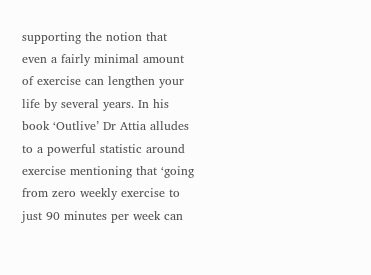supporting the notion that even a fairly minimal amount of exercise can lengthen your life by several years. In his book ‘Outlive’ Dr Attia alludes to a powerful statistic around exercise mentioning that ‘going from zero weekly exercise to just 90 minutes per week can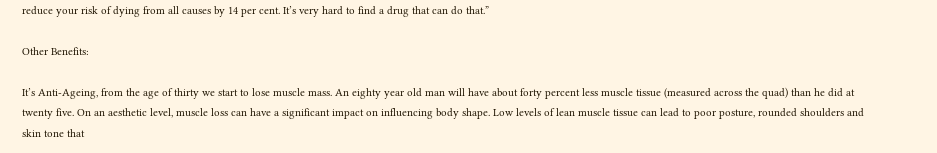reduce your risk of dying from all causes by 14 per cent. It’s very hard to find a drug that can do that.”

Other Benefits:

It’s Anti-Ageing, from the age of thirty we start to lose muscle mass. An eighty year old man will have about forty percent less muscle tissue (measured across the quad) than he did at twenty five. On an aesthetic level, muscle loss can have a significant impact on influencing body shape. Low levels of lean muscle tissue can lead to poor posture, rounded shoulders and skin tone that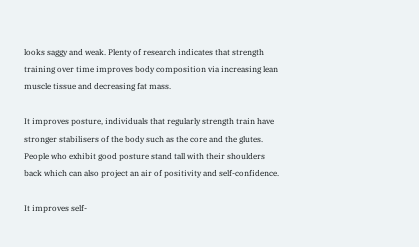looks saggy and weak. Plenty of research indicates that strength training over time improves body composition via increasing lean muscle tissue and decreasing fat mass.

It improves posture, individuals that regularly strength train have stronger stabilisers of the body such as the core and the glutes. People who exhibit good posture stand tall with their shoulders back which can also project an air of positivity and self-confidence.

It improves self-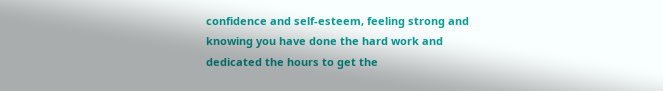confidence and self-esteem, feeling strong and knowing you have done the hard work and dedicated the hours to get the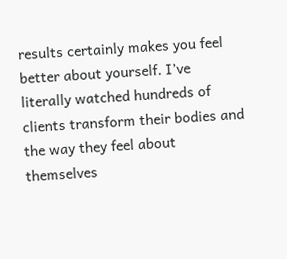results certainly makes you feel better about yourself. I’ve literally watched hundreds of clients transform their bodies and the way they feel about themselves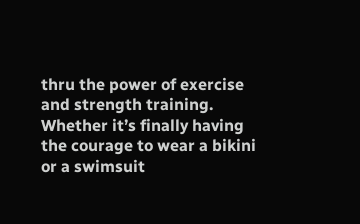thru the power of exercise and strength training. Whether it’s finally having the courage to wear a bikini or a swimsuit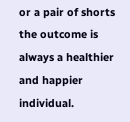or a pair of shorts the outcome is always a healthier and happier individual.